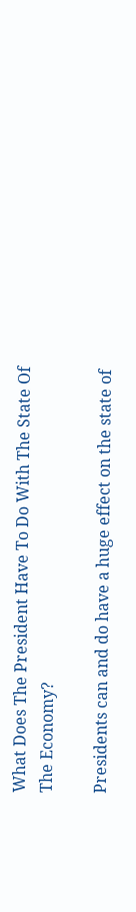What Does The President Have To Do With The State Of The Economy?

Presidents can and do have a huge effect on the state of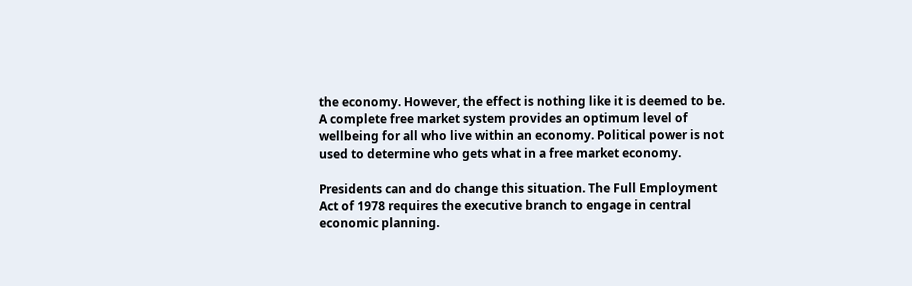the economy. However, the effect is nothing like it is deemed to be. A complete free market system provides an optimum level of wellbeing for all who live within an economy. Political power is not used to determine who gets what in a free market economy.

Presidents can and do change this situation. The Full Employment Act of 1978 requires the executive branch to engage in central economic planning.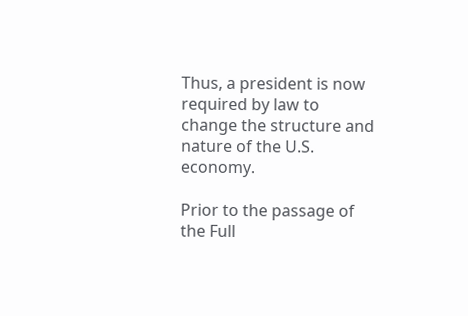Thus, a president is now required by law to change the structure and nature of the U.S. economy.

Prior to the passage of the Full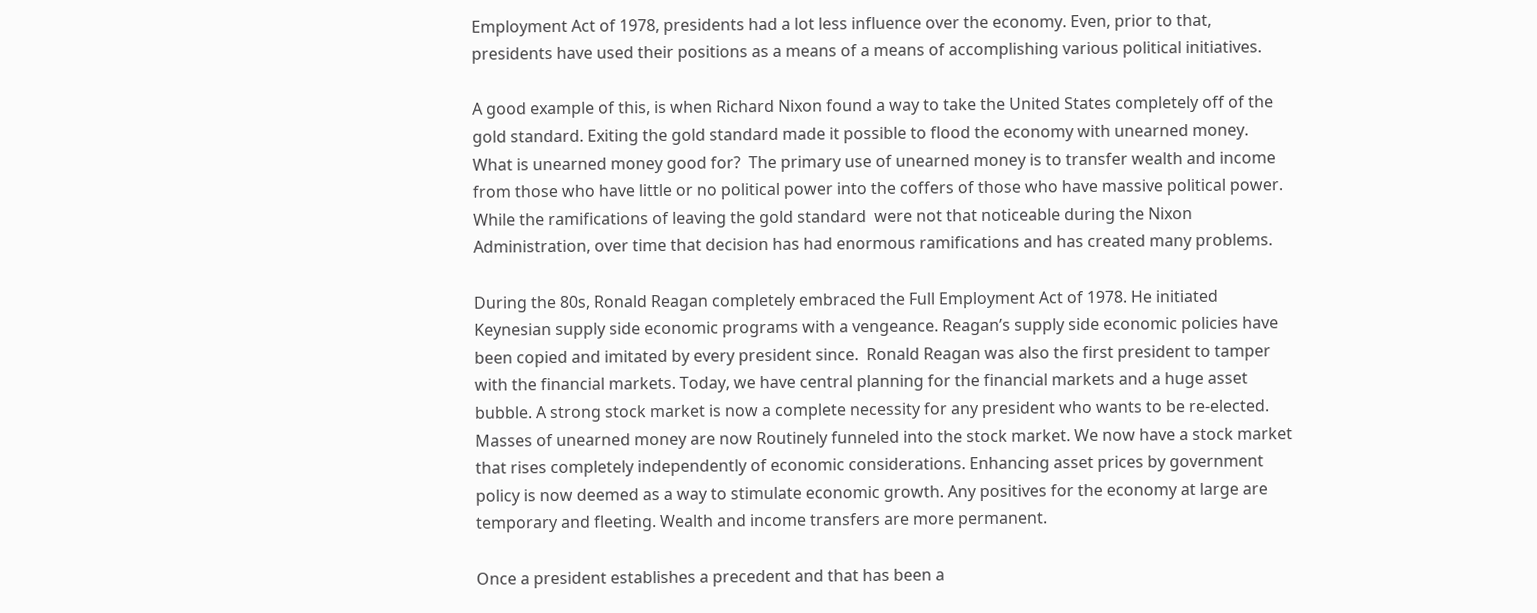Employment Act of 1978, presidents had a lot less influence over the economy. Even, prior to that, presidents have used their positions as a means of a means of accomplishing various political initiatives.

A good example of this, is when Richard Nixon found a way to take the United States completely off of the gold standard. Exiting the gold standard made it possible to flood the economy with unearned money. What is unearned money good for?  The primary use of unearned money is to transfer wealth and income from those who have little or no political power into the coffers of those who have massive political power. While the ramifications of leaving the gold standard  were not that noticeable during the Nixon Administration, over time that decision has had enormous ramifications and has created many problems.

During the 80s, Ronald Reagan completely embraced the Full Employment Act of 1978. He initiated Keynesian supply side economic programs with a vengeance. Reagan’s supply side economic policies have been copied and imitated by every president since.  Ronald Reagan was also the first president to tamper with the financial markets. Today, we have central planning for the financial markets and a huge asset bubble. A strong stock market is now a complete necessity for any president who wants to be re-elected. Masses of unearned money are now Routinely funneled into the stock market. We now have a stock market that rises completely independently of economic considerations. Enhancing asset prices by government policy is now deemed as a way to stimulate economic growth. Any positives for the economy at large are temporary and fleeting. Wealth and income transfers are more permanent.

Once a president establishes a precedent and that has been a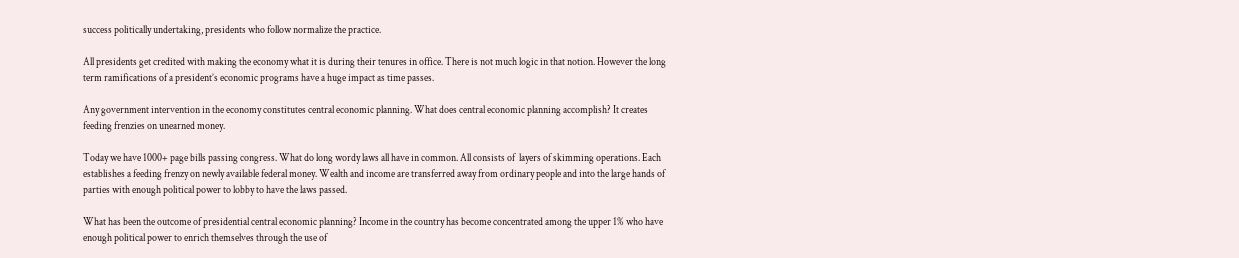success politically undertaking, presidents who follow normalize the practice.

All presidents get credited with making the economy what it is during their tenures in office. There is not much logic in that notion. However the long term ramifications of a president’s economic programs have a huge impact as time passes.

Any government intervention in the economy constitutes central economic planning. What does central economic planning accomplish? It creates feeding frenzies on unearned money.

Today we have 1000+ page bills passing congress. What do long wordy laws all have in common. All consists of  layers of skimming operations. Each establishes a feeding frenzy on newly available federal money. Wealth and income are transferred away from ordinary people and into the large hands of parties with enough political power to lobby to have the laws passed.

What has been the outcome of presidential central economic planning? Income in the country has become concentrated among the upper 1% who have enough political power to enrich themselves through the use of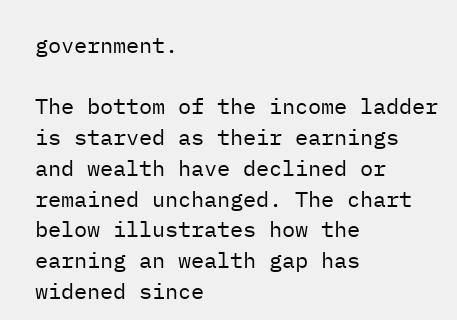government.

The bottom of the income ladder is starved as their earnings and wealth have declined or remained unchanged. The chart below illustrates how the earning an wealth gap has widened since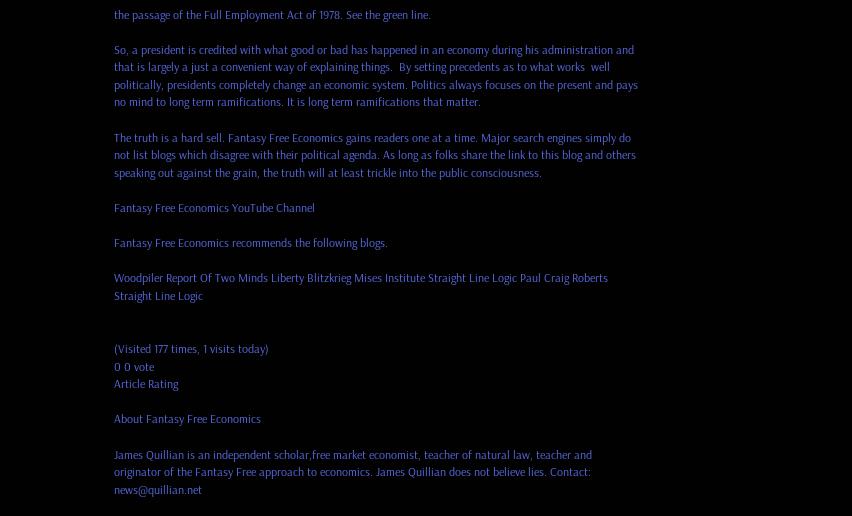the passage of the Full Employment Act of 1978. See the green line.

So, a president is credited with what good or bad has happened in an economy during his administration and that is largely a just a convenient way of explaining things.  By setting precedents as to what works  well  politically, presidents completely change an economic system. Politics always focuses on the present and pays no mind to long term ramifications. It is long term ramifications that matter.

The truth is a hard sell. Fantasy Free Economics gains readers one at a time. Major search engines simply do not list blogs which disagree with their political agenda. As long as folks share the link to this blog and others speaking out against the grain, the truth will at least trickle into the public consciousness.

Fantasy Free Economics YouTube Channel

Fantasy Free Economics recommends the following blogs.

Woodpiler Report Of Two Minds Liberty Blitzkrieg Mises Institute Straight Line Logic Paul Craig Roberts Straight Line Logic


(Visited 177 times, 1 visits today)
0 0 vote
Article Rating

About Fantasy Free Economics

James Quillian is an independent scholar,free market economist, teacher of natural law, teacher and originator of the Fantasy Free approach to economics. James Quillian does not believe lies. Contact: news@quillian.net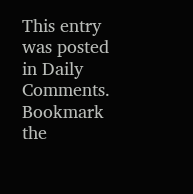This entry was posted in Daily Comments. Bookmark the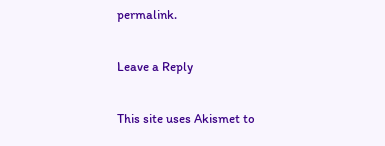permalink.

Leave a Reply

This site uses Akismet to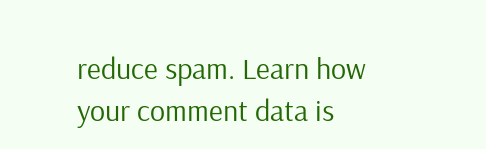reduce spam. Learn how your comment data is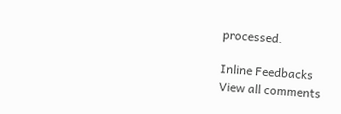processed.

Inline Feedbacks
View all comments